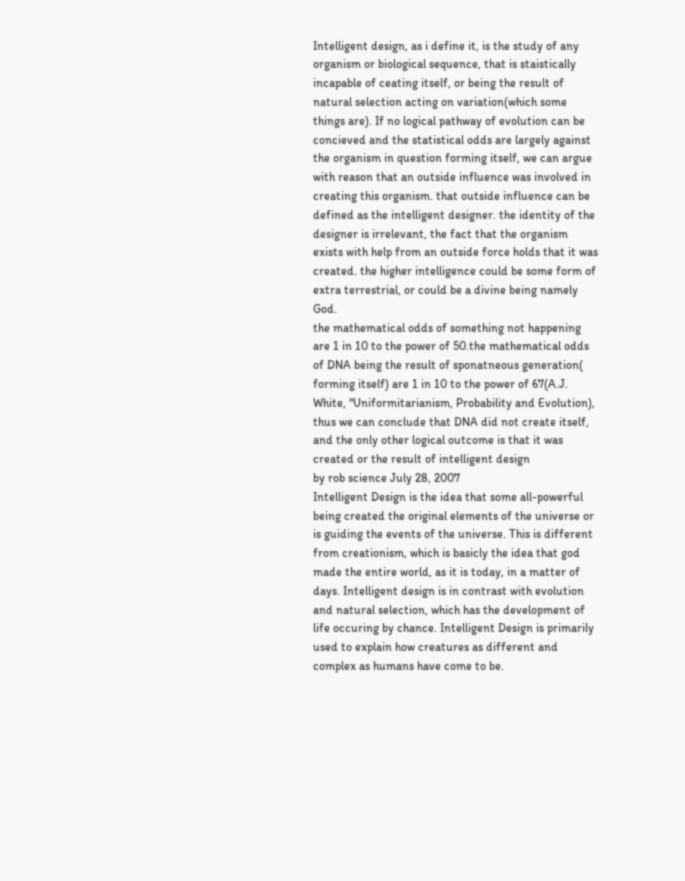Intelligent design, as i define it, is the study of any organism or biological sequence, that is staistically incapable of ceating itself, or being the result of natural selection acting on variation(which some things are). If no logical pathway of evolution can be concieved and the statistical odds are largely against the organism in question forming itself, we can argue with reason that an outside influence was involved in creating this organism. that outside influence can be defined as the intelligent designer. the identity of the designer is irrelevant, the fact that the organism exists with help from an outside force holds that it was created. the higher intelligence could be some form of extra terrestrial, or could be a divine being namely God.
the mathematical odds of something not happening are 1 in 10 to the power of 50.the mathematical odds of DNA being the result of sponatneous generation( forming itself) are 1 in 10 to the power of 67(A.J. White, "Uniformitarianism, Probability and Evolution), thus we can conclude that DNA did not create itself, and the only other logical outcome is that it was created or the result of intelligent design
by rob science July 28, 2007
Intelligent Design is the idea that some all-powerful being created the original elements of the universe or is guiding the events of the universe. This is different from creationism, which is basicly the idea that god made the entire world, as it is today, in a matter of days. Intelligent design is in contrast with evolution and natural selection, which has the development of life occuring by chance. Intelligent Design is primarily used to explain how creatures as different and complex as humans have come to be.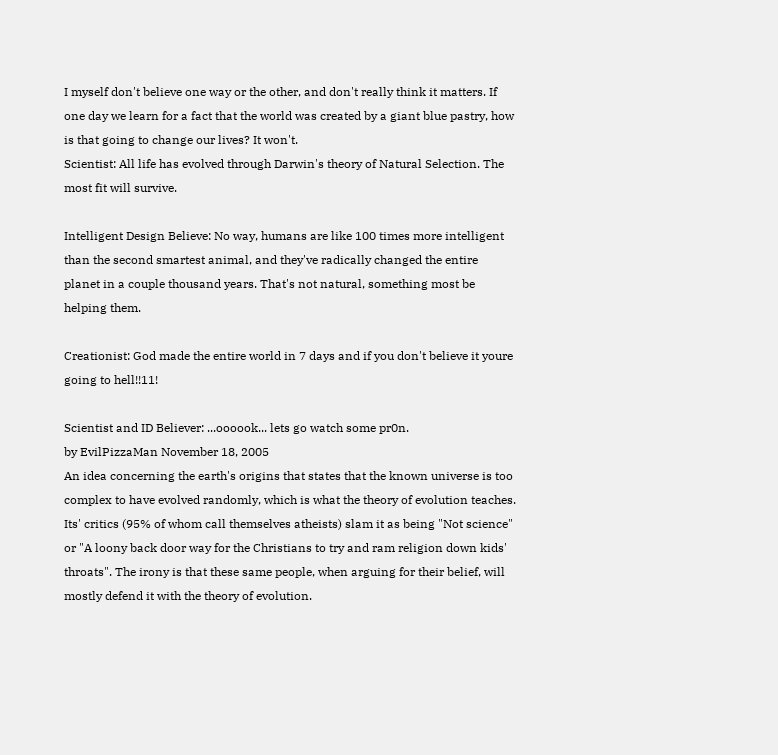I myself don't believe one way or the other, and don't really think it matters. If one day we learn for a fact that the world was created by a giant blue pastry, how is that going to change our lives? It won't.
Scientist: All life has evolved through Darwin's theory of Natural Selection. The most fit will survive.

Intelligent Design Believe: No way, humans are like 100 times more intelligent than the second smartest animal, and they've radically changed the entire planet in a couple thousand years. That's not natural, something most be helping them.

Creationist: God made the entire world in 7 days and if you don't believe it youre going to hell!!11!

Scientist and ID Believer: ...oooook... lets go watch some pr0n.
by EvilPizzaMan November 18, 2005
An idea concerning the earth's origins that states that the known universe is too complex to have evolved randomly, which is what the theory of evolution teaches. Its' critics (95% of whom call themselves atheists) slam it as being "Not science" or "A loony back door way for the Christians to try and ram religion down kids' throats". The irony is that these same people, when arguing for their belief, will mostly defend it with the theory of evolution.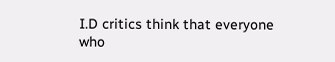I.D critics think that everyone who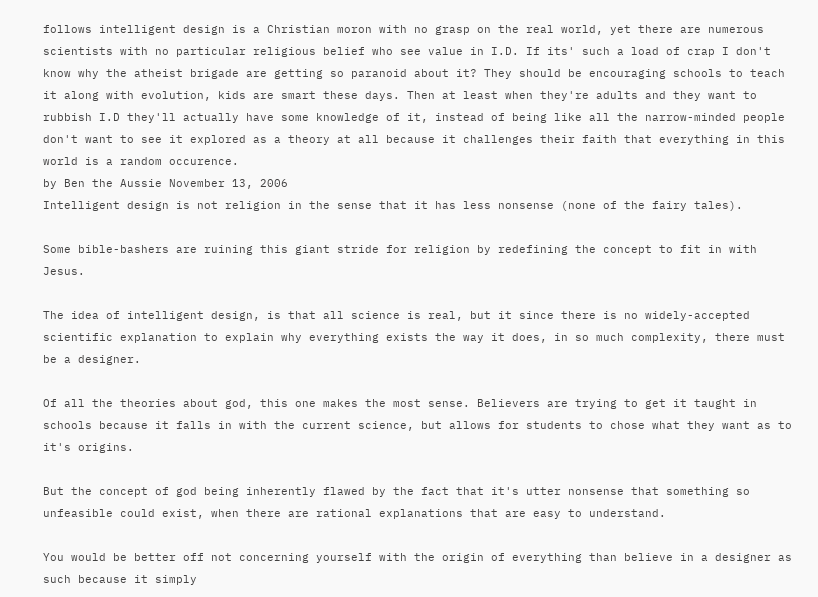follows intelligent design is a Christian moron with no grasp on the real world, yet there are numerous scientists with no particular religious belief who see value in I.D. If its' such a load of crap I don't know why the atheist brigade are getting so paranoid about it? They should be encouraging schools to teach it along with evolution, kids are smart these days. Then at least when they're adults and they want to rubbish I.D they'll actually have some knowledge of it, instead of being like all the narrow-minded people don't want to see it explored as a theory at all because it challenges their faith that everything in this world is a random occurence.
by Ben the Aussie November 13, 2006
Intelligent design is not religion in the sense that it has less nonsense (none of the fairy tales).

Some bible-bashers are ruining this giant stride for religion by redefining the concept to fit in with Jesus.

The idea of intelligent design, is that all science is real, but it since there is no widely-accepted scientific explanation to explain why everything exists the way it does, in so much complexity, there must be a designer.

Of all the theories about god, this one makes the most sense. Believers are trying to get it taught in schools because it falls in with the current science, but allows for students to chose what they want as to it's origins.

But the concept of god being inherently flawed by the fact that it's utter nonsense that something so unfeasible could exist, when there are rational explanations that are easy to understand.

You would be better off not concerning yourself with the origin of everything than believe in a designer as such because it simply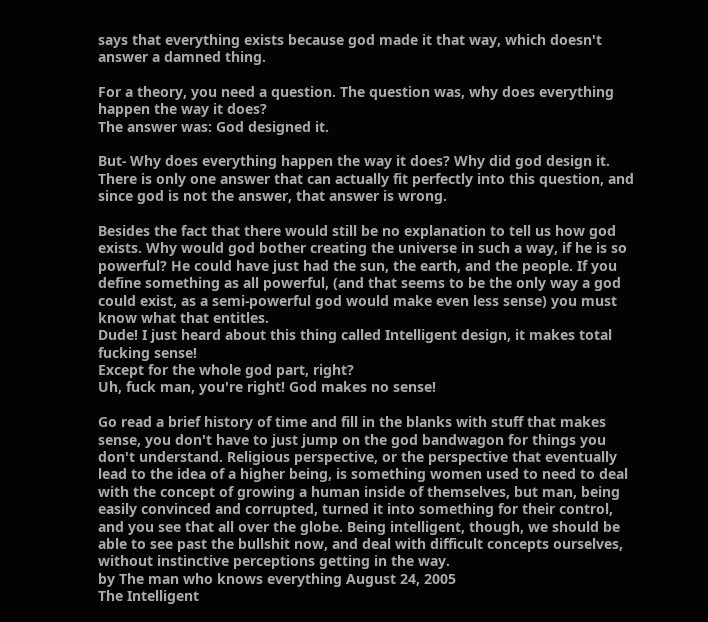says that everything exists because god made it that way, which doesn't answer a damned thing.

For a theory, you need a question. The question was, why does everything happen the way it does?
The answer was: God designed it.

But- Why does everything happen the way it does? Why did god design it. There is only one answer that can actually fit perfectly into this question, and since god is not the answer, that answer is wrong.

Besides the fact that there would still be no explanation to tell us how god exists. Why would god bother creating the universe in such a way, if he is so powerful? He could have just had the sun, the earth, and the people. If you define something as all powerful, (and that seems to be the only way a god could exist, as a semi-powerful god would make even less sense) you must know what that entitles.
Dude! I just heard about this thing called Intelligent design, it makes total fucking sense!
Except for the whole god part, right?
Uh, fuck man, you're right! God makes no sense!

Go read a brief history of time and fill in the blanks with stuff that makes sense, you don't have to just jump on the god bandwagon for things you don't understand. Religious perspective, or the perspective that eventually lead to the idea of a higher being, is something women used to need to deal with the concept of growing a human inside of themselves, but man, being easily convinced and corrupted, turned it into something for their control, and you see that all over the globe. Being intelligent, though, we should be able to see past the bullshit now, and deal with difficult concepts ourselves, without instinctive perceptions getting in the way.
by The man who knows everything August 24, 2005
The Intelligent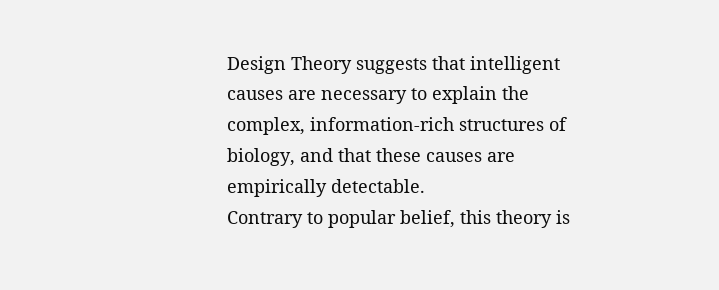Design Theory suggests that intelligent causes are necessary to explain the complex, information-rich structures of biology, and that these causes are empirically detectable.
Contrary to popular belief, this theory is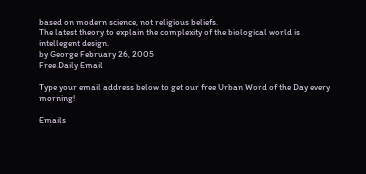based on modern science, not religious beliefs.
The latest theory to explain the complexity of the biological world is intellegent design.
by George February 26, 2005
Free Daily Email

Type your email address below to get our free Urban Word of the Day every morning!

Emails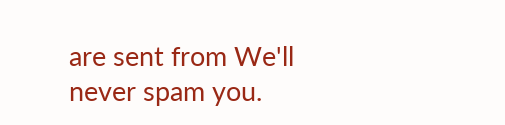are sent from We'll never spam you.